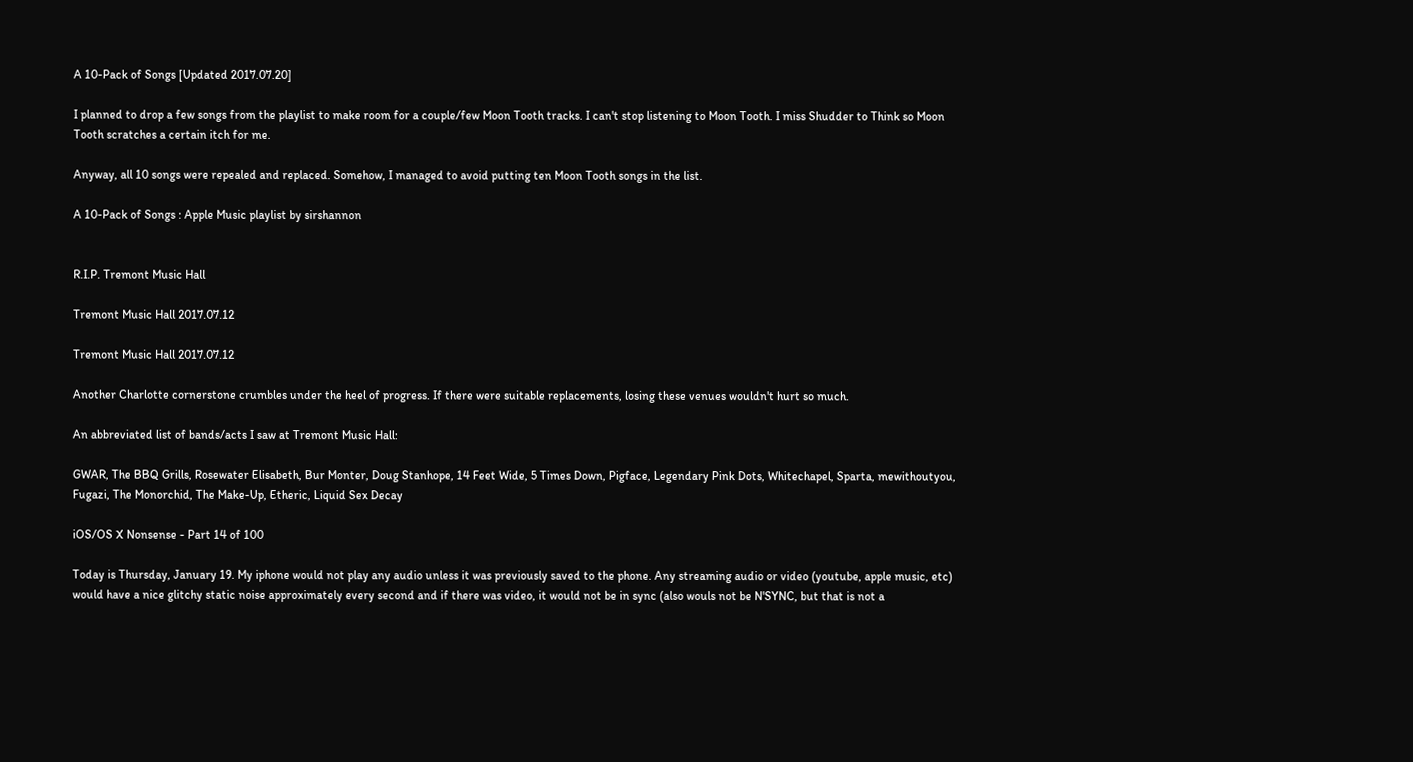A 10-Pack of Songs [Updated 2017.07.20]

I planned to drop a few songs from the playlist to make room for a couple/few Moon Tooth tracks. I can't stop listening to Moon Tooth. I miss Shudder to Think so Moon Tooth scratches a certain itch for me.

Anyway, all 10 songs were repealed and replaced. Somehow, I managed to avoid putting ten Moon Tooth songs in the list.

A 10-Pack of Songs : Apple Music playlist by sirshannon


R.I.P. Tremont Music Hall

Tremont Music Hall 2017.07.12

Tremont Music Hall 2017.07.12

Another Charlotte cornerstone crumbles under the heel of progress. If there were suitable replacements, losing these venues wouldn't hurt so much.

An abbreviated list of bands/acts I saw at Tremont Music Hall:

GWAR, The BBQ Grills, Rosewater Elisabeth, Bur Monter, Doug Stanhope, 14 Feet Wide, 5 Times Down, Pigface, Legendary Pink Dots, Whitechapel, Sparta, mewithoutyou, Fugazi, The Monorchid, The Make-Up, Etheric, Liquid Sex Decay

iOS/OS X Nonsense - Part 14 of 100

Today is Thursday, January 19. My iphone would not play any audio unless it was previously saved to the phone. Any streaming audio or video (youtube, apple music, etc) would have a nice glitchy static noise approximately every second and if there was video, it would not be in sync (also wouls not be N'SYNC, but that is not a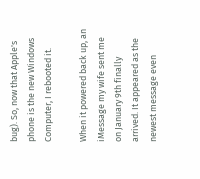bug). So, now that Apple's phone is the new Windows Computer, I rebooted it.

When it powered back up, an iMessage my wife sent me on January 9th finally arrived. It appeared as the newest message even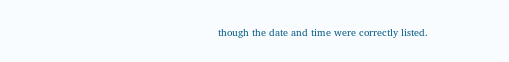though the date and time were correctly listed.